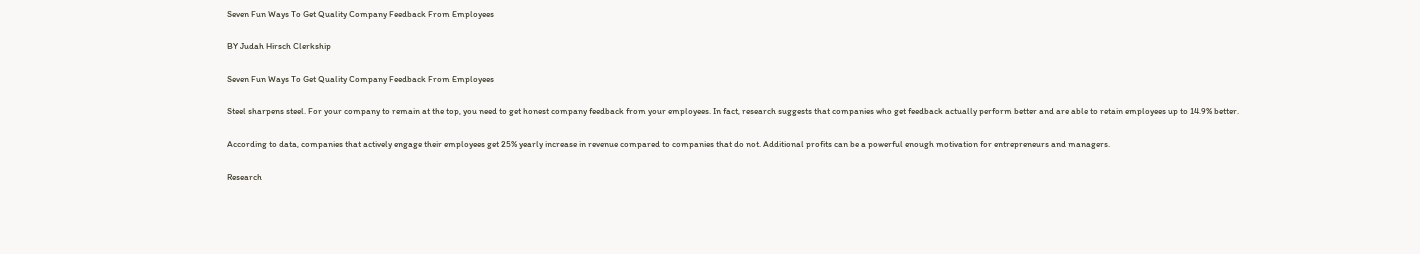Seven Fun Ways To Get Quality Company Feedback From Employees

BY Judah Hirsch Clerkship

Seven Fun Ways To Get Quality Company Feedback From Employees

Steel sharpens steel. For your company to remain at the top, you need to get honest company feedback from your employees. In fact, research suggests that companies who get feedback actually perform better and are able to retain employees up to 14.9% better.

According to data, companies that actively engage their employees get 25% yearly increase in revenue compared to companies that do not. Additional profits can be a powerful enough motivation for entrepreneurs and managers.

Research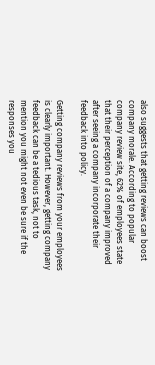also suggests that getting reviews can boost company morale. According to popular company review site, 62% of employees state that their perception of a company improved after seeing a company incorporate their feedback into policy.

Getting company reviews from your employees is clearly important. However, getting company feedback can be a tedious task, not to mention you might not even be sure if the responses you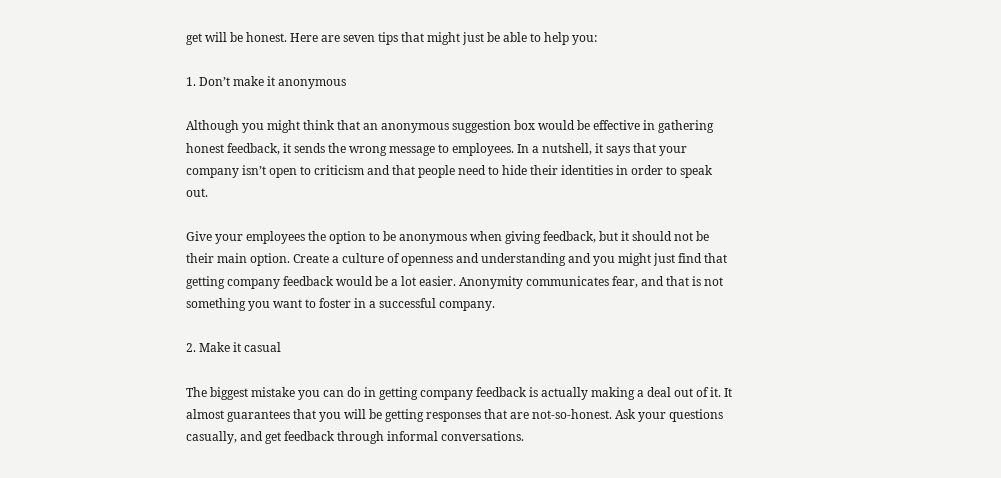get will be honest. Here are seven tips that might just be able to help you:

1. Don’t make it anonymous

Although you might think that an anonymous suggestion box would be effective in gathering honest feedback, it sends the wrong message to employees. In a nutshell, it says that your company isn’t open to criticism and that people need to hide their identities in order to speak out.

Give your employees the option to be anonymous when giving feedback, but it should not be their main option. Create a culture of openness and understanding and you might just find that getting company feedback would be a lot easier. Anonymity communicates fear, and that is not something you want to foster in a successful company.

2. Make it casual

The biggest mistake you can do in getting company feedback is actually making a deal out of it. It almost guarantees that you will be getting responses that are not-so-honest. Ask your questions casually, and get feedback through informal conversations.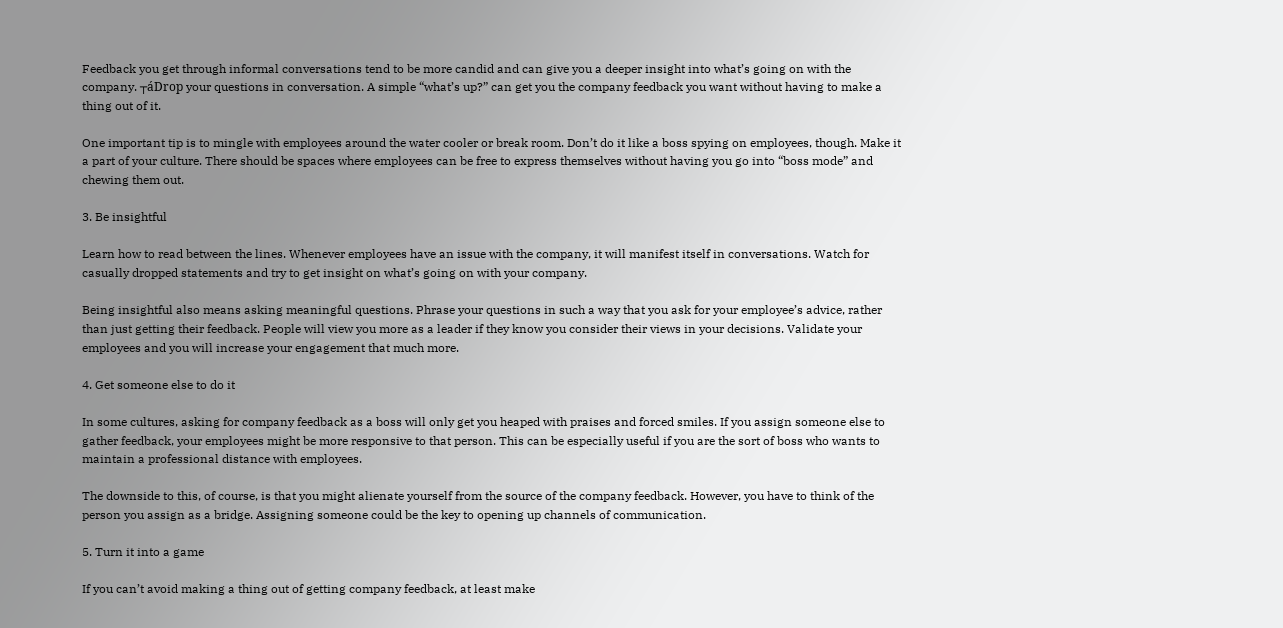Feedback you get through informal conversations tend to be more candid and can give you a deeper insight into what’s going on with the company. ┬áDrop your questions in conversation. A simple “what’s up?” can get you the company feedback you want without having to make a thing out of it.

One important tip is to mingle with employees around the water cooler or break room. Don’t do it like a boss spying on employees, though. Make it a part of your culture. There should be spaces where employees can be free to express themselves without having you go into “boss mode” and chewing them out.

3. Be insightful

Learn how to read between the lines. Whenever employees have an issue with the company, it will manifest itself in conversations. Watch for casually dropped statements and try to get insight on what’s going on with your company.

Being insightful also means asking meaningful questions. Phrase your questions in such a way that you ask for your employee’s advice, rather than just getting their feedback. People will view you more as a leader if they know you consider their views in your decisions. Validate your employees and you will increase your engagement that much more.

4. Get someone else to do it

In some cultures, asking for company feedback as a boss will only get you heaped with praises and forced smiles. If you assign someone else to gather feedback, your employees might be more responsive to that person. This can be especially useful if you are the sort of boss who wants to maintain a professional distance with employees.

The downside to this, of course, is that you might alienate yourself from the source of the company feedback. However, you have to think of the person you assign as a bridge. Assigning someone could be the key to opening up channels of communication.

5. Turn it into a game

If you can’t avoid making a thing out of getting company feedback, at least make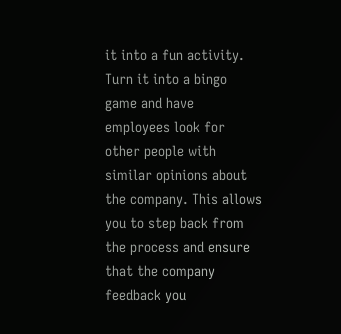it into a fun activity. Turn it into a bingo game and have employees look for other people with similar opinions about the company. This allows you to step back from the process and ensure that the company feedback you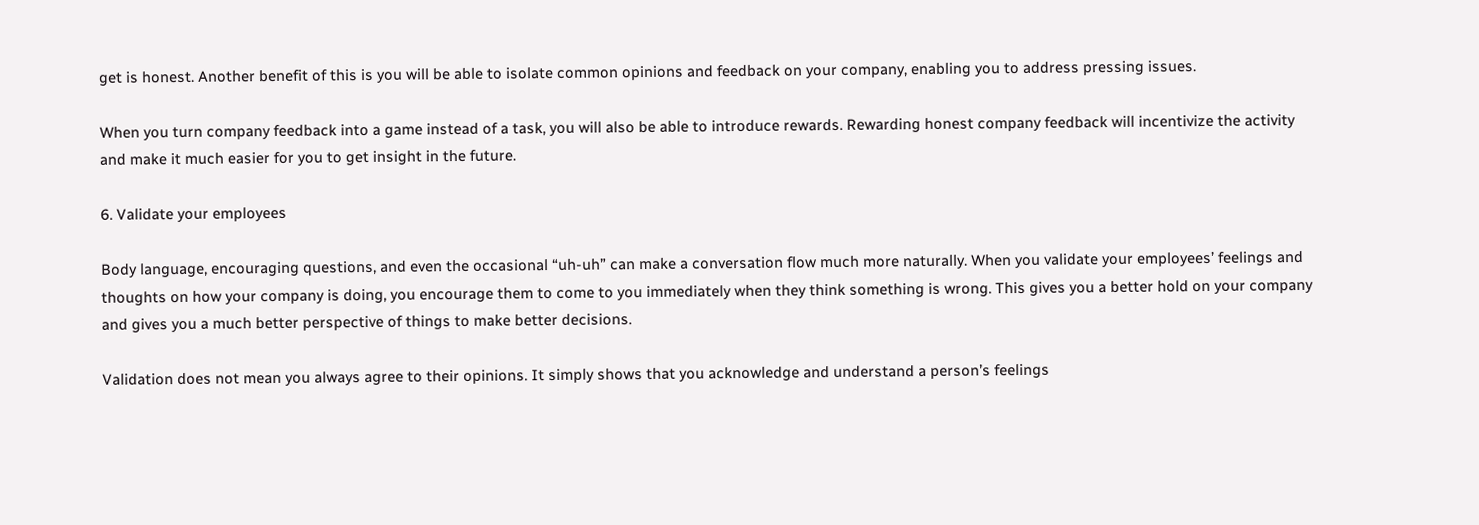get is honest. Another benefit of this is you will be able to isolate common opinions and feedback on your company, enabling you to address pressing issues.

When you turn company feedback into a game instead of a task, you will also be able to introduce rewards. Rewarding honest company feedback will incentivize the activity and make it much easier for you to get insight in the future.

6. Validate your employees

Body language, encouraging questions, and even the occasional “uh-uh” can make a conversation flow much more naturally. When you validate your employees’ feelings and thoughts on how your company is doing, you encourage them to come to you immediately when they think something is wrong. This gives you a better hold on your company and gives you a much better perspective of things to make better decisions.

Validation does not mean you always agree to their opinions. It simply shows that you acknowledge and understand a person’s feelings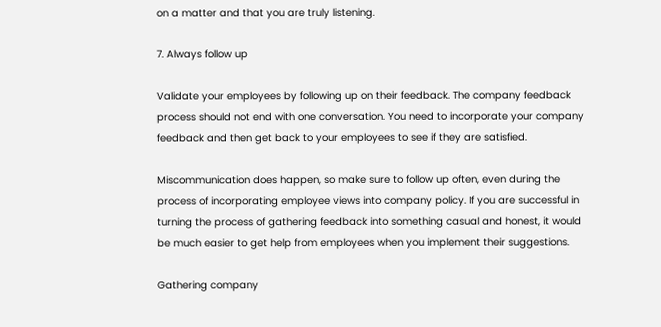on a matter and that you are truly listening.

7. Always follow up

Validate your employees by following up on their feedback. The company feedback process should not end with one conversation. You need to incorporate your company feedback and then get back to your employees to see if they are satisfied.

Miscommunication does happen, so make sure to follow up often, even during the process of incorporating employee views into company policy. If you are successful in turning the process of gathering feedback into something casual and honest, it would be much easier to get help from employees when you implement their suggestions.

Gathering company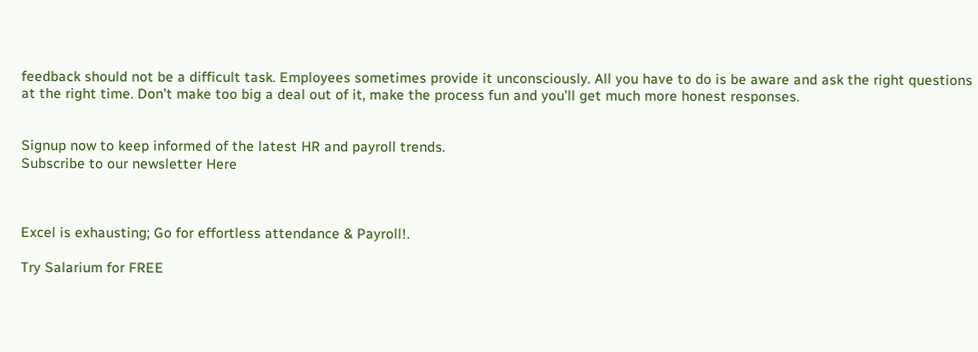feedback should not be a difficult task. Employees sometimes provide it unconsciously. All you have to do is be aware and ask the right questions at the right time. Don’t make too big a deal out of it, make the process fun and you’ll get much more honest responses.


Signup now to keep informed of the latest HR and payroll trends.
Subscribe to our newsletter Here



Excel is exhausting; Go for effortless attendance & Payroll!.

Try Salarium for FREE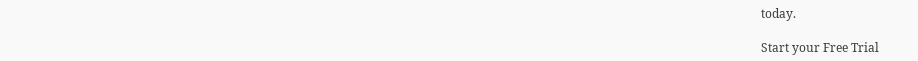today.

Start your Free Trial